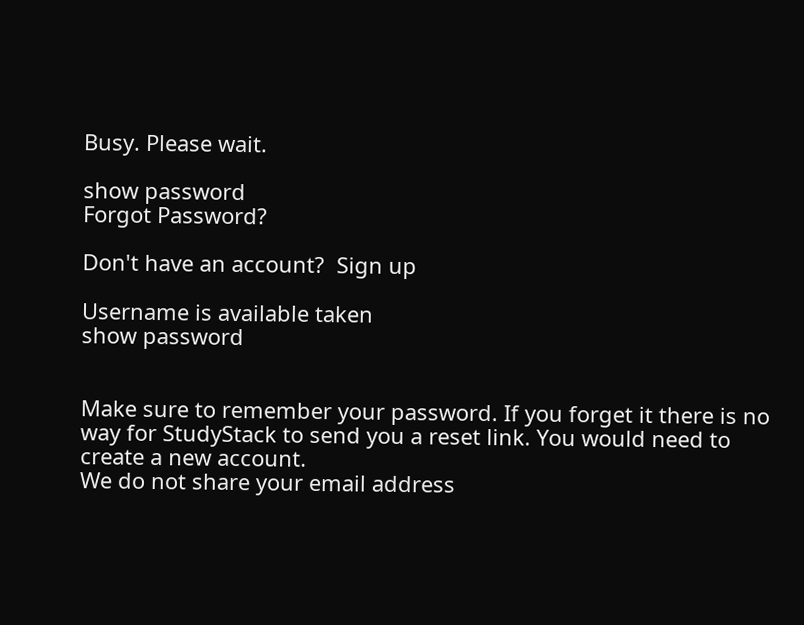Busy. Please wait.

show password
Forgot Password?

Don't have an account?  Sign up

Username is available taken
show password


Make sure to remember your password. If you forget it there is no way for StudyStack to send you a reset link. You would need to create a new account.
We do not share your email address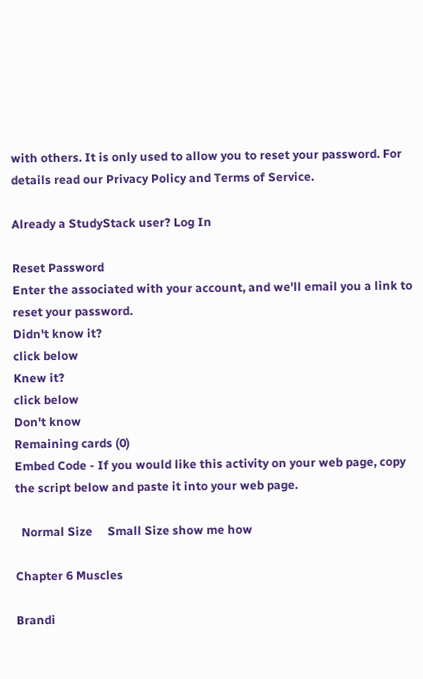with others. It is only used to allow you to reset your password. For details read our Privacy Policy and Terms of Service.

Already a StudyStack user? Log In

Reset Password
Enter the associated with your account, and we'll email you a link to reset your password.
Didn't know it?
click below
Knew it?
click below
Don't know
Remaining cards (0)
Embed Code - If you would like this activity on your web page, copy the script below and paste it into your web page.

  Normal Size     Small Size show me how

Chapter 6 Muscles

Brandi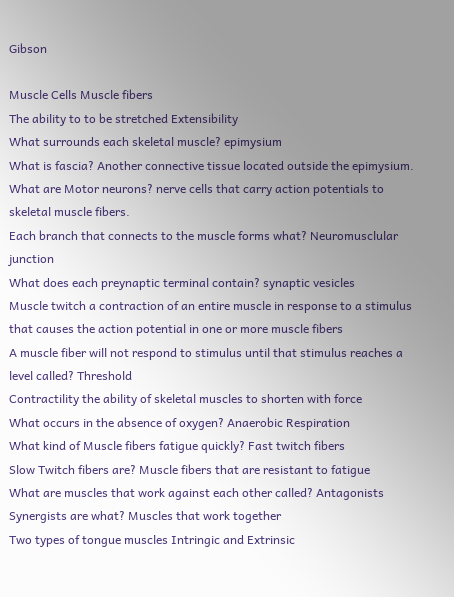Gibson

Muscle Cells Muscle fibers
The ability to to be stretched Extensibility
What surrounds each skeletal muscle? epimysium
What is fascia? Another connective tissue located outside the epimysium.
What are Motor neurons? nerve cells that carry action potentials to skeletal muscle fibers.
Each branch that connects to the muscle forms what? Neuromusclular junction
What does each preynaptic terminal contain? synaptic vesicles
Muscle twitch a contraction of an entire muscle in response to a stimulus that causes the action potential in one or more muscle fibers
A muscle fiber will not respond to stimulus until that stimulus reaches a level called? Threshold
Contractility the ability of skeletal muscles to shorten with force
What occurs in the absence of oxygen? Anaerobic Respiration
What kind of Muscle fibers fatigue quickly? Fast twitch fibers
Slow Twitch fibers are? Muscle fibers that are resistant to fatigue
What are muscles that work against each other called? Antagonists
Synergists are what? Muscles that work together
Two types of tongue muscles Intringic and Extrinsic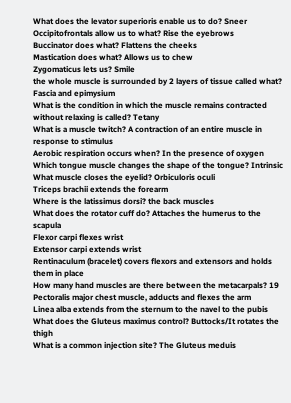What does the levator superioris enable us to do? Sneer
Occipitofrontals allow us to what? Rise the eyebrows
Buccinator does what? Flattens the cheeks
Mastication does what? Allows us to chew
Zygomaticus lets us? Smile
the whole muscle is surrounded by 2 layers of tissue called what? Fascia and epimysium
What is the condition in which the muscle remains contracted without relaxing is called? Tetany
What is a muscle twitch? A contraction of an entire muscle in response to stimulus
Aerobic respiration occurs when? In the presence of oxygen
Which tongue muscle changes the shape of the tongue? Intrinsic
What muscle closes the eyelid? Orbiculoris oculi
Triceps brachii extends the forearm
Where is the latissimus dorsi? the back muscles
What does the rotator cuff do? Attaches the humerus to the scapula
Flexor carpi flexes wrist
Extensor carpi extends wrist
Rentinaculum (bracelet) covers flexors and extensors and holds them in place
How many hand muscles are there between the metacarpals? 19
Pectoralis major chest muscle, adducts and flexes the arm
Linea alba extends from the sternum to the navel to the pubis
What does the Gluteus maximus control? Buttocks/It rotates the thigh
What is a common injection site? The Gluteus meduis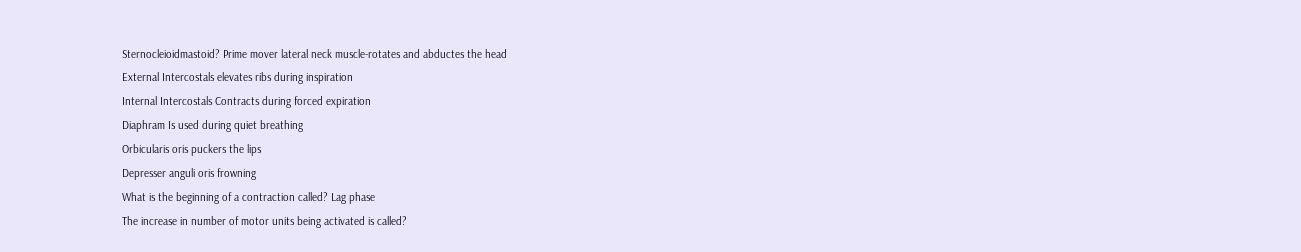Sternocleioidmastoid? Prime mover lateral neck muscle-rotates and abductes the head
External Intercostals elevates ribs during inspiration
Internal Intercostals Contracts during forced expiration
Diaphram Is used during quiet breathing
Orbicularis oris puckers the lips
Depresser anguli oris frowning
What is the beginning of a contraction called? Lag phase
The increase in number of motor units being activated is called?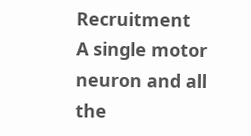Recruitment
A single motor neuron and all the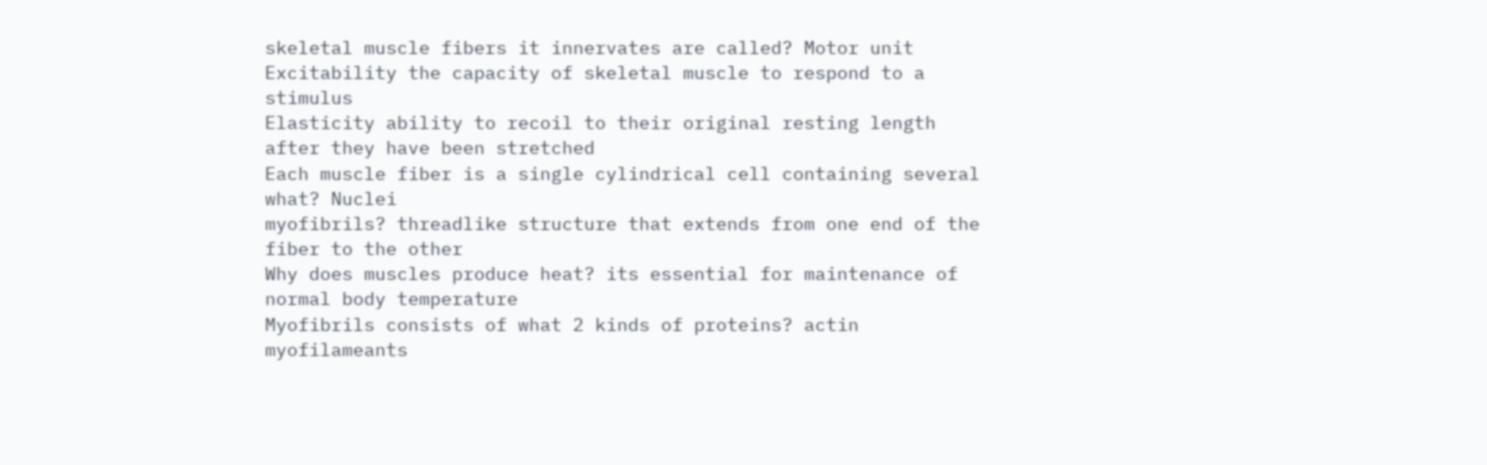skeletal muscle fibers it innervates are called? Motor unit
Excitability the capacity of skeletal muscle to respond to a stimulus
Elasticity ability to recoil to their original resting length after they have been stretched
Each muscle fiber is a single cylindrical cell containing several what? Nuclei
myofibrils? threadlike structure that extends from one end of the fiber to the other
Why does muscles produce heat? its essential for maintenance of normal body temperature
Myofibrils consists of what 2 kinds of proteins? actin myofilameants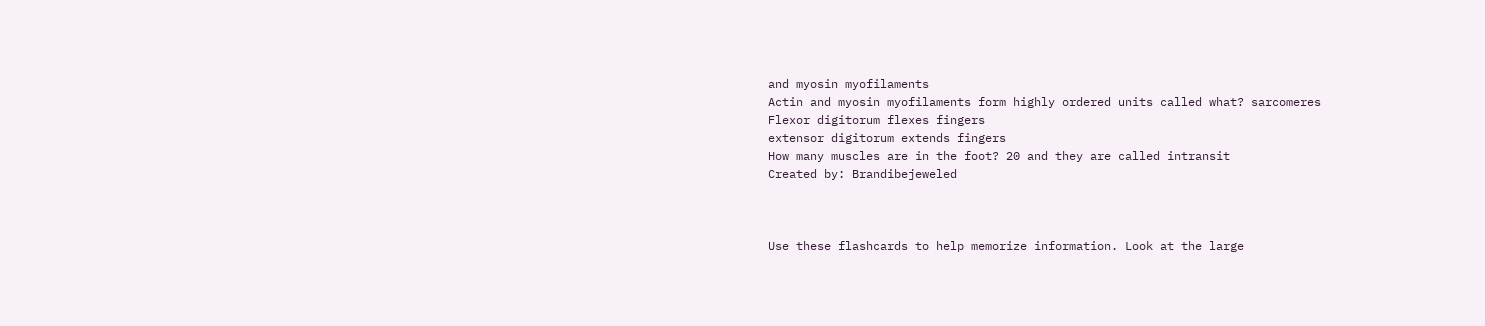and myosin myofilaments
Actin and myosin myofilaments form highly ordered units called what? sarcomeres
Flexor digitorum flexes fingers
extensor digitorum extends fingers
How many muscles are in the foot? 20 and they are called intransit
Created by: Brandibejeweled



Use these flashcards to help memorize information. Look at the large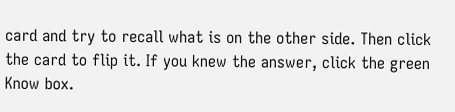card and try to recall what is on the other side. Then click the card to flip it. If you knew the answer, click the green Know box.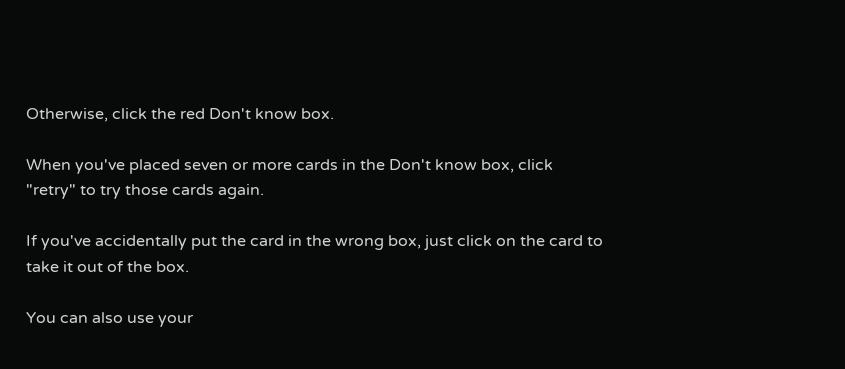Otherwise, click the red Don't know box.

When you've placed seven or more cards in the Don't know box, click "retry" to try those cards again.

If you've accidentally put the card in the wrong box, just click on the card to take it out of the box.

You can also use your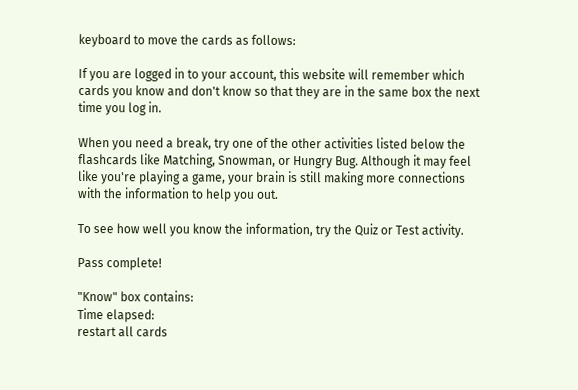keyboard to move the cards as follows:

If you are logged in to your account, this website will remember which cards you know and don't know so that they are in the same box the next time you log in.

When you need a break, try one of the other activities listed below the flashcards like Matching, Snowman, or Hungry Bug. Although it may feel like you're playing a game, your brain is still making more connections with the information to help you out.

To see how well you know the information, try the Quiz or Test activity.

Pass complete!

"Know" box contains:
Time elapsed:
restart all cards